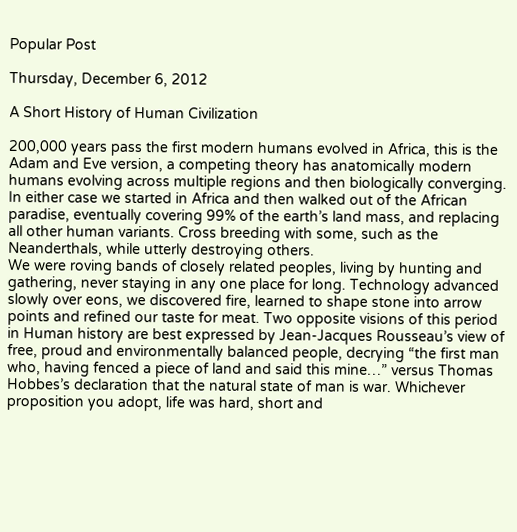Popular Post

Thursday, December 6, 2012

A Short History of Human Civilization

200,000 years pass the first modern humans evolved in Africa, this is the Adam and Eve version, a competing theory has anatomically modern humans evolving across multiple regions and then biologically converging. In either case we started in Africa and then walked out of the African paradise, eventually covering 99% of the earth’s land mass, and replacing all other human variants. Cross breeding with some, such as the Neanderthals, while utterly destroying others.
We were roving bands of closely related peoples, living by hunting and gathering, never staying in any one place for long. Technology advanced slowly over eons, we discovered fire, learned to shape stone into arrow points and refined our taste for meat. Two opposite visions of this period in Human history are best expressed by Jean-Jacques Rousseau’s view of free, proud and environmentally balanced people, decrying “the first man who, having fenced a piece of land and said this mine…” versus Thomas Hobbes’s declaration that the natural state of man is war. Whichever proposition you adopt, life was hard, short and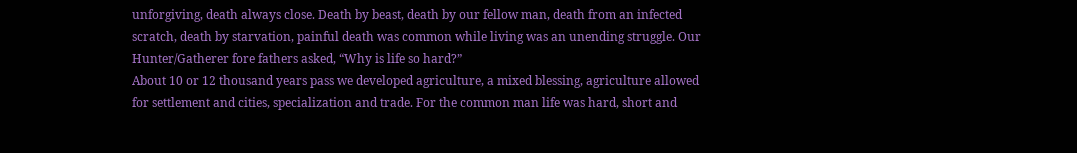unforgiving, death always close. Death by beast, death by our fellow man, death from an infected scratch, death by starvation, painful death was common while living was an unending struggle. Our Hunter/Gatherer fore fathers asked, “Why is life so hard?”
About 10 or 12 thousand years pass we developed agriculture, a mixed blessing, agriculture allowed for settlement and cities, specialization and trade. For the common man life was hard, short and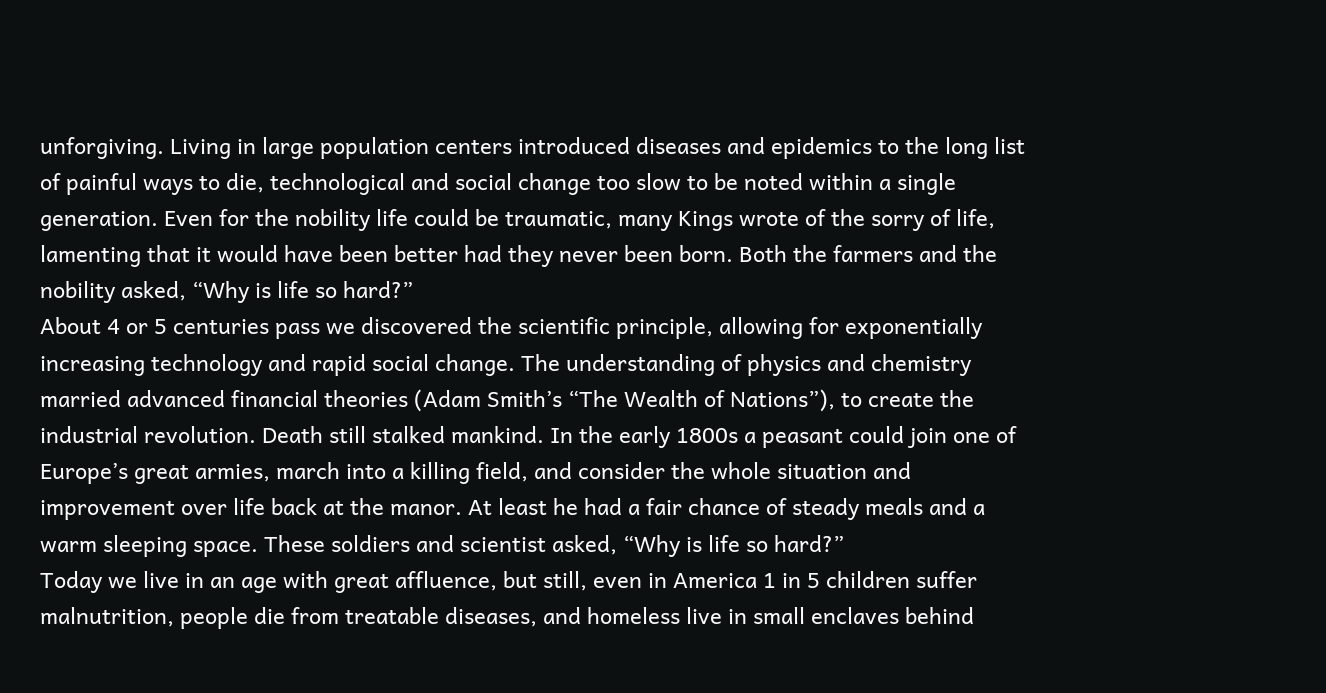unforgiving. Living in large population centers introduced diseases and epidemics to the long list of painful ways to die, technological and social change too slow to be noted within a single generation. Even for the nobility life could be traumatic, many Kings wrote of the sorry of life, lamenting that it would have been better had they never been born. Both the farmers and the nobility asked, “Why is life so hard?”
About 4 or 5 centuries pass we discovered the scientific principle, allowing for exponentially increasing technology and rapid social change. The understanding of physics and chemistry married advanced financial theories (Adam Smith’s “The Wealth of Nations”), to create the industrial revolution. Death still stalked mankind. In the early 1800s a peasant could join one of Europe’s great armies, march into a killing field, and consider the whole situation and improvement over life back at the manor. At least he had a fair chance of steady meals and a warm sleeping space. These soldiers and scientist asked, “Why is life so hard?”
Today we live in an age with great affluence, but still, even in America 1 in 5 children suffer malnutrition, people die from treatable diseases, and homeless live in small enclaves behind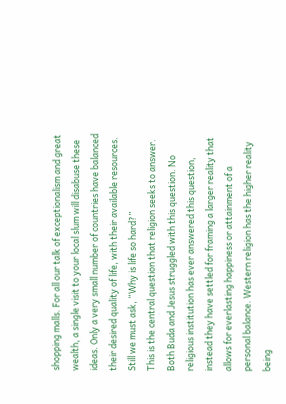shopping malls. For all our talk of exceptionalism and great wealth, a single visit to your local slum will disabuse these ideas. Only a very small number of countries have balanced their desired quality of life, with their available resources. Still we must ask, “Why is life so hard?”
This is the central question that religion seeks to answer. Both Buda and Jesus struggled with this question. No religious institution has ever answered this question, instead they have settled for framing a larger reality that allows for everlasting happiness or attainment of a personal balance. Western religion has the higher reality being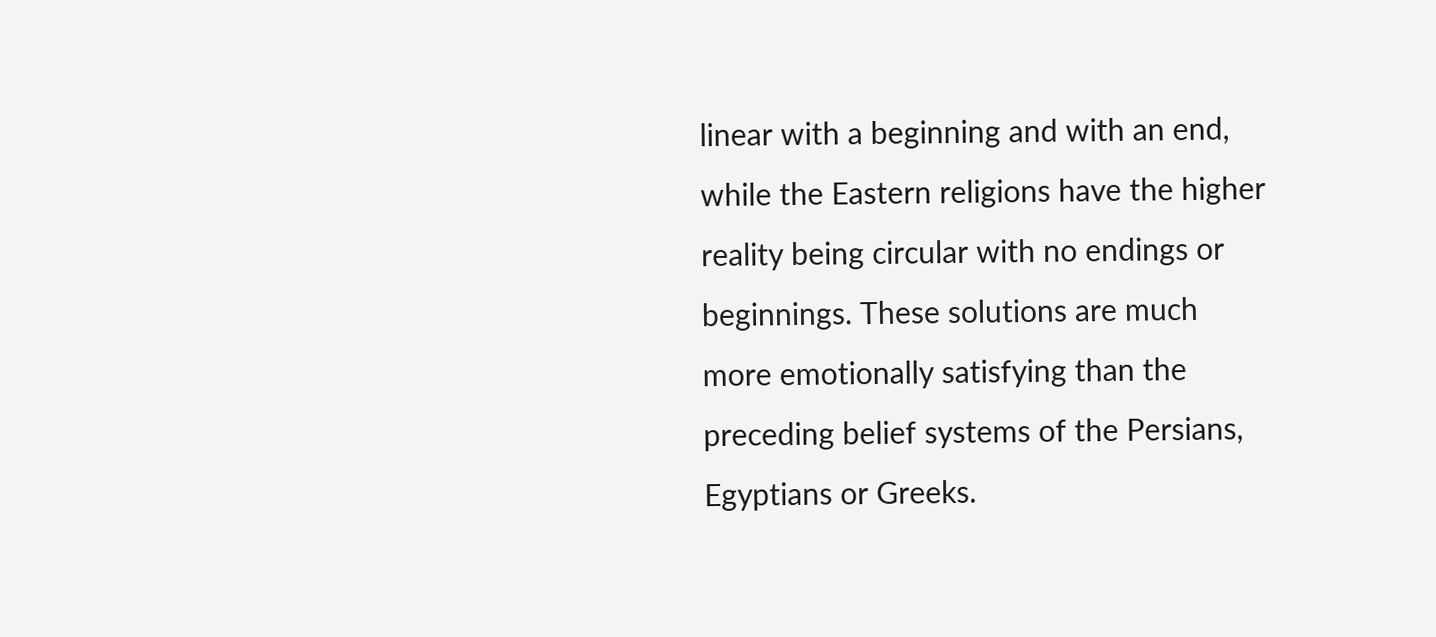linear with a beginning and with an end, while the Eastern religions have the higher reality being circular with no endings or beginnings. These solutions are much more emotionally satisfying than the preceding belief systems of the Persians, Egyptians or Greeks.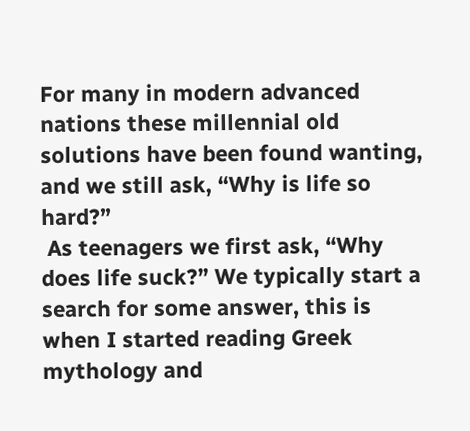For many in modern advanced nations these millennial old solutions have been found wanting, and we still ask, “Why is life so hard?”
 As teenagers we first ask, “Why does life suck?” We typically start a search for some answer, this is when I started reading Greek mythology and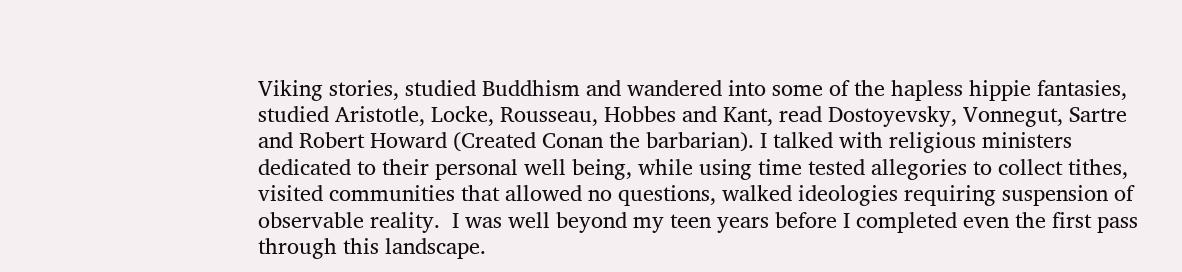Viking stories, studied Buddhism and wandered into some of the hapless hippie fantasies, studied Aristotle, Locke, Rousseau, Hobbes and Kant, read Dostoyevsky, Vonnegut, Sartre and Robert Howard (Created Conan the barbarian). I talked with religious ministers dedicated to their personal well being, while using time tested allegories to collect tithes, visited communities that allowed no questions, walked ideologies requiring suspension of observable reality.  I was well beyond my teen years before I completed even the first pass through this landscape.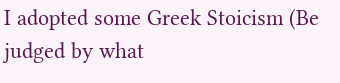I adopted some Greek Stoicism (Be judged by what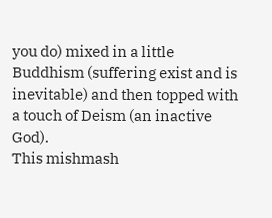you do) mixed in a little Buddhism (suffering exist and is inevitable) and then topped with a touch of Deism (an inactive God).
This mishmash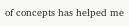of concepts has helped me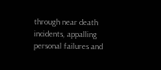through near death incidents, appalling personal failures and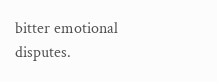bitter emotional disputes.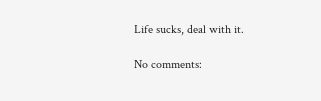Life sucks, deal with it.

No comments: